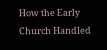How the Early Church Handled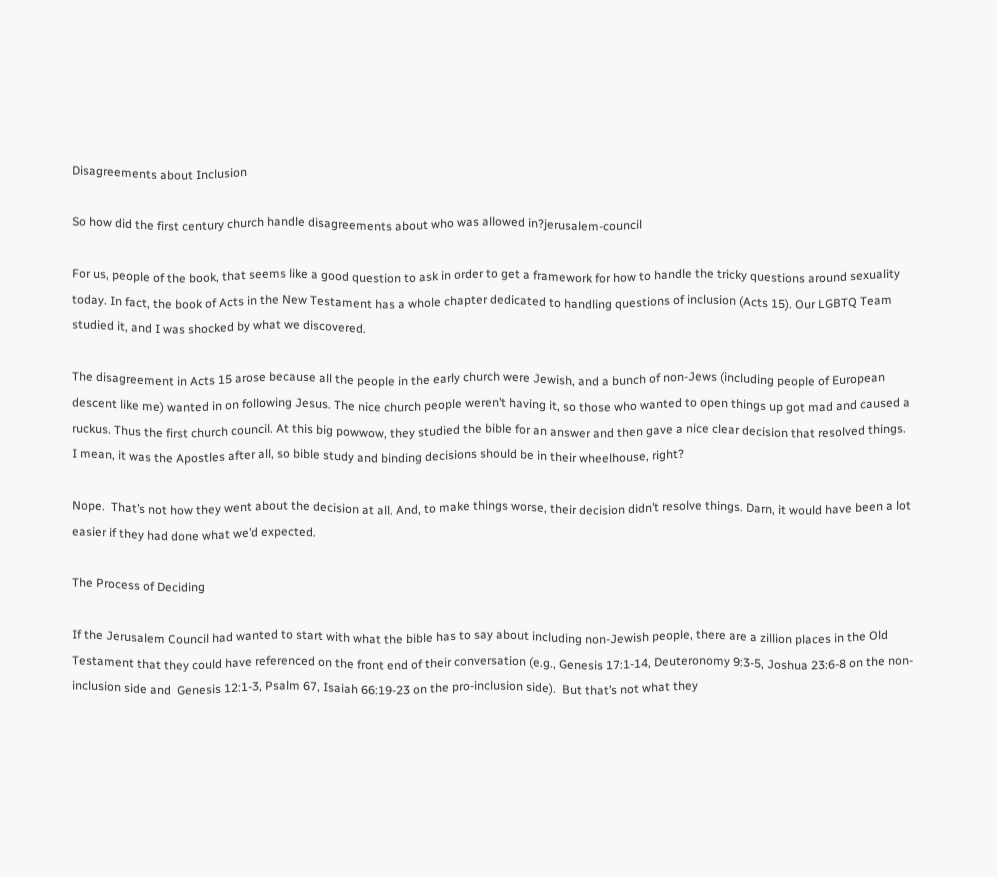Disagreements about Inclusion

So how did the first century church handle disagreements about who was allowed in?jerusalem-council

For us, people of the book, that seems like a good question to ask in order to get a framework for how to handle the tricky questions around sexuality today. In fact, the book of Acts in the New Testament has a whole chapter dedicated to handling questions of inclusion (Acts 15). Our LGBTQ Team studied it, and I was shocked by what we discovered.

The disagreement in Acts 15 arose because all the people in the early church were Jewish, and a bunch of non-Jews (including people of European descent like me) wanted in on following Jesus. The nice church people weren’t having it, so those who wanted to open things up got mad and caused a ruckus. Thus the first church council. At this big powwow, they studied the bible for an answer and then gave a nice clear decision that resolved things. I mean, it was the Apostles after all, so bible study and binding decisions should be in their wheelhouse, right?

Nope.  That’s not how they went about the decision at all. And, to make things worse, their decision didn’t resolve things. Darn, it would have been a lot easier if they had done what we’d expected.

The Process of Deciding

If the Jerusalem Council had wanted to start with what the bible has to say about including non-Jewish people, there are a zillion places in the Old Testament that they could have referenced on the front end of their conversation (e.g., Genesis 17:1-14, Deuteronomy 9:3-5, Joshua 23:6-8 on the non-inclusion side and  Genesis 12:1-3, Psalm 67, Isaiah 66:19-23 on the pro-inclusion side).  But that’s not what they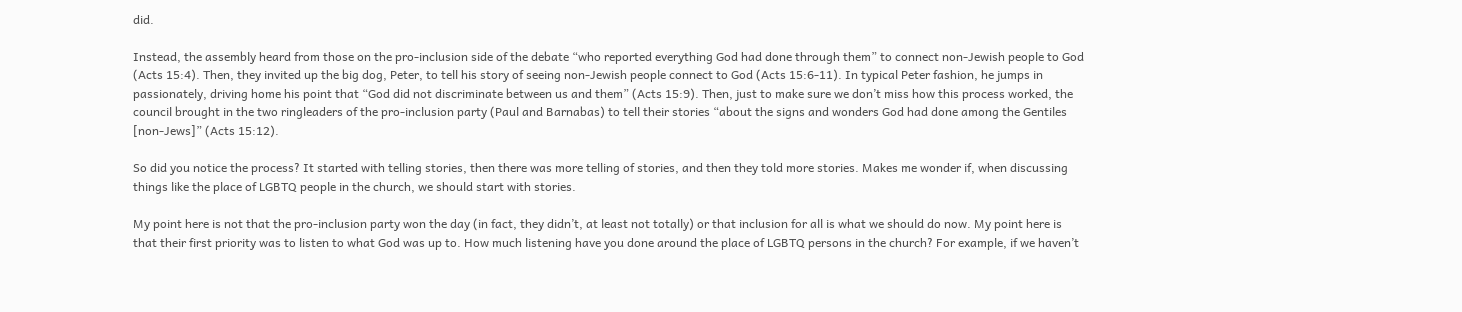did.

Instead, the assembly heard from those on the pro-inclusion side of the debate “who reported everything God had done through them” to connect non-Jewish people to God (Acts 15:4). Then, they invited up the big dog, Peter, to tell his story of seeing non-Jewish people connect to God (Acts 15:6-11). In typical Peter fashion, he jumps in passionately, driving home his point that “God did not discriminate between us and them” (Acts 15:9). Then, just to make sure we don’t miss how this process worked, the council brought in the two ringleaders of the pro-inclusion party (Paul and Barnabas) to tell their stories “about the signs and wonders God had done among the Gentiles [non-Jews]” (Acts 15:12).

So did you notice the process? It started with telling stories, then there was more telling of stories, and then they told more stories. Makes me wonder if, when discussing things like the place of LGBTQ people in the church, we should start with stories.

My point here is not that the pro-inclusion party won the day (in fact, they didn’t, at least not totally) or that inclusion for all is what we should do now. My point here is that their first priority was to listen to what God was up to. How much listening have you done around the place of LGBTQ persons in the church? For example, if we haven’t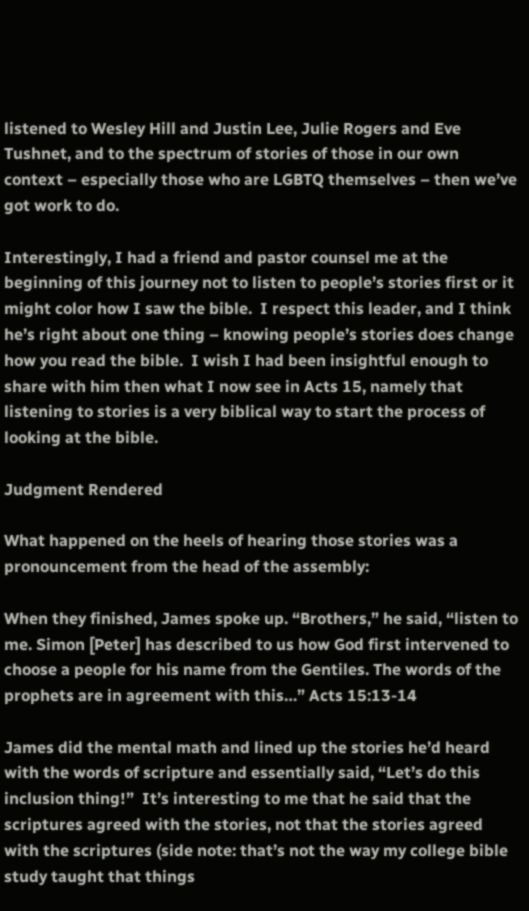listened to Wesley Hill and Justin Lee, Julie Rogers and Eve Tushnet, and to the spectrum of stories of those in our own context – especially those who are LGBTQ themselves – then we’ve got work to do.

Interestingly, I had a friend and pastor counsel me at the beginning of this journey not to listen to people’s stories first or it might color how I saw the bible.  I respect this leader, and I think he’s right about one thing – knowing people’s stories does change how you read the bible.  I wish I had been insightful enough to share with him then what I now see in Acts 15, namely that listening to stories is a very biblical way to start the process of looking at the bible.

Judgment Rendered

What happened on the heels of hearing those stories was a pronouncement from the head of the assembly:

When they finished, James spoke up. “Brothers,” he said, “listen to me. Simon [Peter] has described to us how God first intervened to choose a people for his name from the Gentiles. The words of the prophets are in agreement with this…” Acts 15:13-14

James did the mental math and lined up the stories he’d heard with the words of scripture and essentially said, “Let’s do this inclusion thing!”  It’s interesting to me that he said that the scriptures agreed with the stories, not that the stories agreed with the scriptures (side note: that’s not the way my college bible study taught that things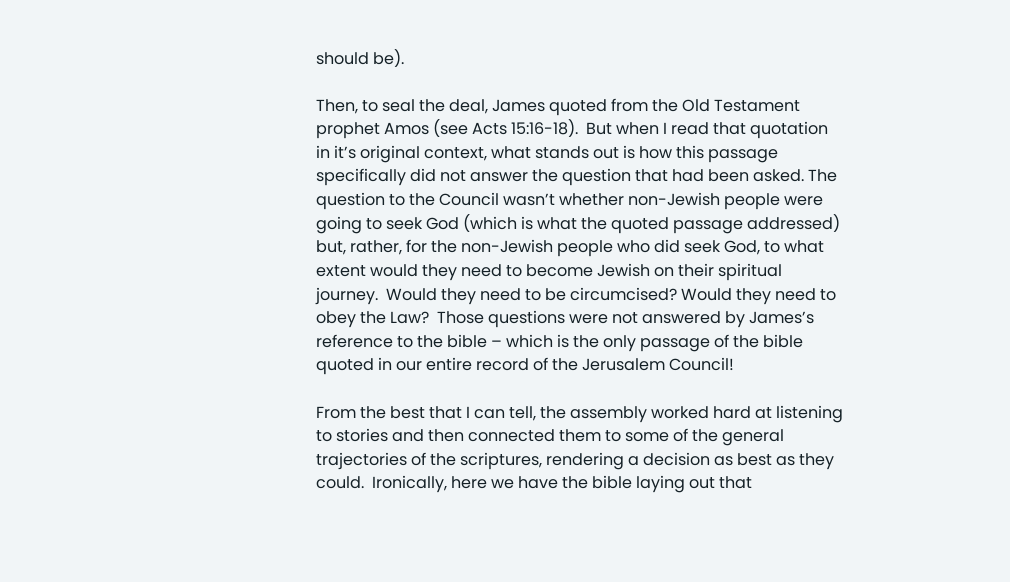should be).

Then, to seal the deal, James quoted from the Old Testament prophet Amos (see Acts 15:16-18).  But when I read that quotation in it’s original context, what stands out is how this passage specifically did not answer the question that had been asked. The question to the Council wasn’t whether non-Jewish people were going to seek God (which is what the quoted passage addressed) but, rather, for the non-Jewish people who did seek God, to what extent would they need to become Jewish on their spiritual journey.  Would they need to be circumcised? Would they need to obey the Law?  Those questions were not answered by James’s reference to the bible – which is the only passage of the bible quoted in our entire record of the Jerusalem Council!

From the best that I can tell, the assembly worked hard at listening to stories and then connected them to some of the general trajectories of the scriptures, rendering a decision as best as they could.  Ironically, here we have the bible laying out that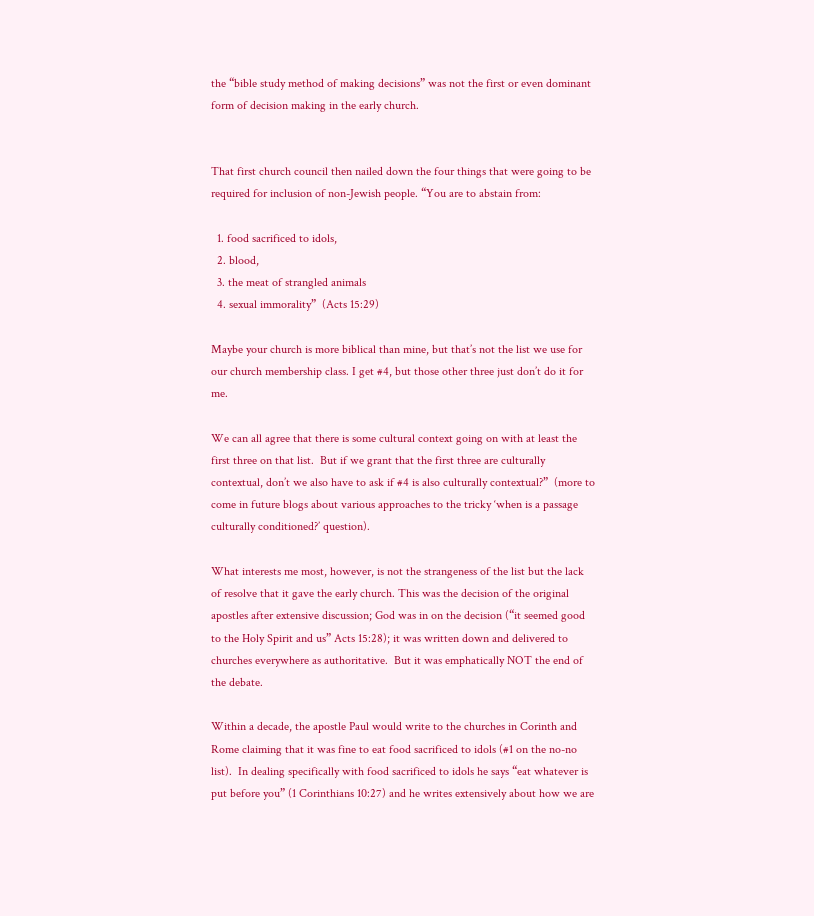the “bible study method of making decisions” was not the first or even dominant form of decision making in the early church.


That first church council then nailed down the four things that were going to be required for inclusion of non-Jewish people. “You are to abstain from:

  1. food sacrificed to idols,
  2. blood,
  3. the meat of strangled animals
  4. sexual immorality”  (Acts 15:29)

Maybe your church is more biblical than mine, but that’s not the list we use for our church membership class. I get #4, but those other three just don’t do it for me.

We can all agree that there is some cultural context going on with at least the first three on that list.  But if we grant that the first three are culturally contextual, don’t we also have to ask if #4 is also culturally contextual?”  (more to come in future blogs about various approaches to the tricky ‘when is a passage culturally conditioned?’ question).

What interests me most, however, is not the strangeness of the list but the lack of resolve that it gave the early church. This was the decision of the original apostles after extensive discussion; God was in on the decision (“it seemed good to the Holy Spirit and us” Acts 15:28); it was written down and delivered to churches everywhere as authoritative.  But it was emphatically NOT the end of the debate.

Within a decade, the apostle Paul would write to the churches in Corinth and Rome claiming that it was fine to eat food sacrificed to idols (#1 on the no-no list).  In dealing specifically with food sacrificed to idols he says “eat whatever is put before you” (1 Corinthians 10:27) and he writes extensively about how we are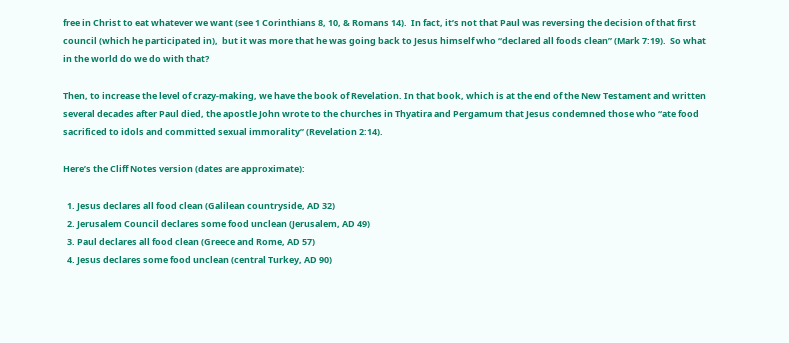free in Christ to eat whatever we want (see 1 Corinthians 8, 10, & Romans 14).  In fact, it’s not that Paul was reversing the decision of that first council (which he participated in),  but it was more that he was going back to Jesus himself who “declared all foods clean” (Mark 7:19).  So what in the world do we do with that?

Then, to increase the level of crazy-making, we have the book of Revelation. In that book, which is at the end of the New Testament and written several decades after Paul died, the apostle John wrote to the churches in Thyatira and Pergamum that Jesus condemned those who “ate food sacrificed to idols and committed sexual immorality” (Revelation 2:14).

Here’s the Cliff Notes version (dates are approximate):

  1. Jesus declares all food clean (Galilean countryside, AD 32)
  2. Jerusalem Council declares some food unclean (Jerusalem, AD 49)
  3. Paul declares all food clean (Greece and Rome, AD 57)
  4. Jesus declares some food unclean (central Turkey, AD 90)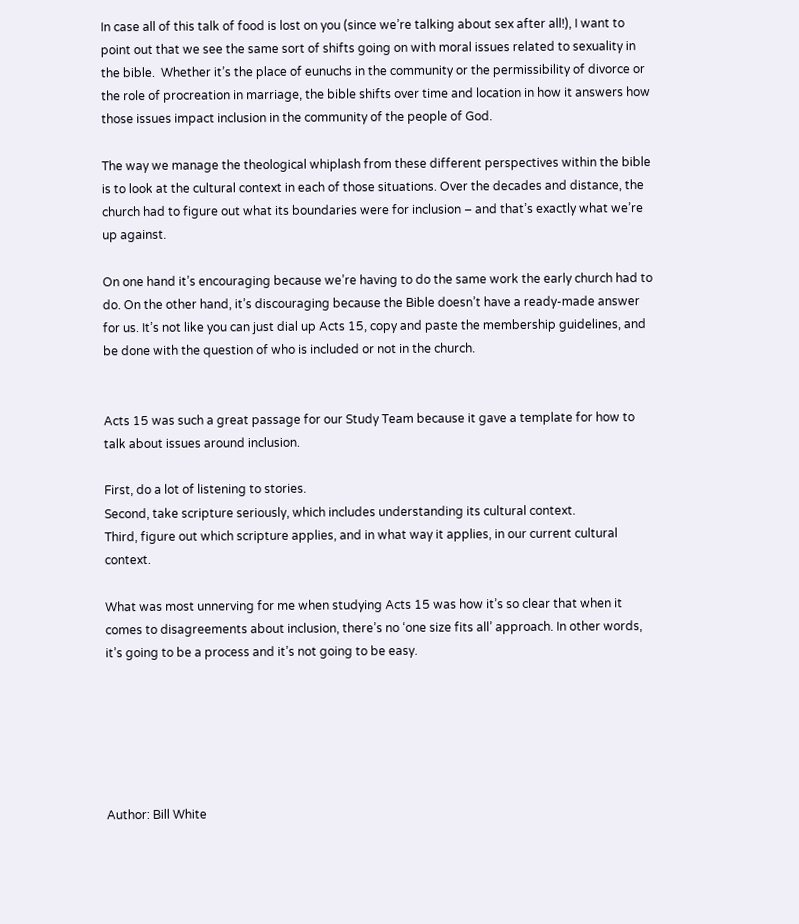In case all of this talk of food is lost on you (since we’re talking about sex after all!), I want to point out that we see the same sort of shifts going on with moral issues related to sexuality in the bible.  Whether it’s the place of eunuchs in the community or the permissibility of divorce or the role of procreation in marriage, the bible shifts over time and location in how it answers how those issues impact inclusion in the community of the people of God.

The way we manage the theological whiplash from these different perspectives within the bible is to look at the cultural context in each of those situations. Over the decades and distance, the church had to figure out what its boundaries were for inclusion – and that’s exactly what we’re up against.

On one hand it’s encouraging because we’re having to do the same work the early church had to do. On the other hand, it’s discouraging because the Bible doesn’t have a ready-made answer for us. It’s not like you can just dial up Acts 15, copy and paste the membership guidelines, and be done with the question of who is included or not in the church.


Acts 15 was such a great passage for our Study Team because it gave a template for how to talk about issues around inclusion.

First, do a lot of listening to stories.
Second, take scripture seriously, which includes understanding its cultural context.
Third, figure out which scripture applies, and in what way it applies, in our current cultural context.

What was most unnerving for me when studying Acts 15 was how it’s so clear that when it comes to disagreements about inclusion, there’s no ‘one size fits all’ approach. In other words, it’s going to be a process and it’s not going to be easy.






Author: Bill White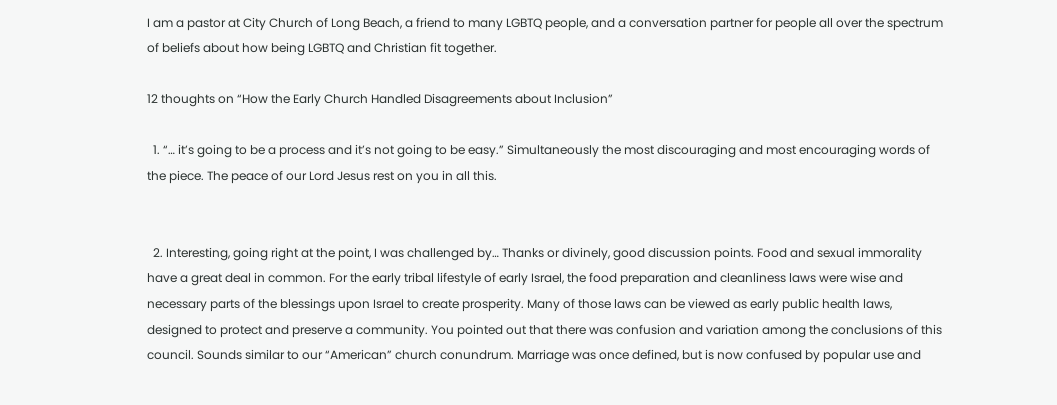I am a pastor at City Church of Long Beach, a friend to many LGBTQ people, and a conversation partner for people all over the spectrum of beliefs about how being LGBTQ and Christian fit together.

12 thoughts on “How the Early Church Handled Disagreements about Inclusion”

  1. “… it’s going to be a process and it’s not going to be easy.” Simultaneously the most discouraging and most encouraging words of the piece. The peace of our Lord Jesus rest on you in all this.


  2. Interesting, going right at the point, I was challenged by… Thanks or divinely, good discussion points. Food and sexual immorality have a great deal in common. For the early tribal lifestyle of early Israel, the food preparation and cleanliness laws were wise and necessary parts of the blessings upon Israel to create prosperity. Many of those laws can be viewed as early public health laws, designed to protect and preserve a community. You pointed out that there was confusion and variation among the conclusions of this council. Sounds similar to our “American” church conundrum. Marriage was once defined, but is now confused by popular use and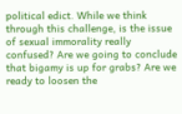political edict. While we think through this challenge, is the issue of sexual immorality really confused? Are we going to conclude that bigamy is up for grabs? Are we ready to loosen the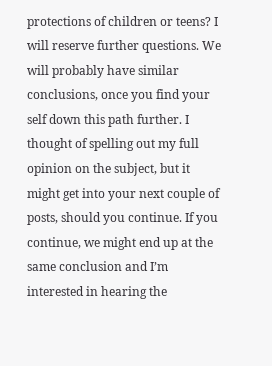protections of children or teens? I will reserve further questions. We will probably have similar conclusions, once you find your self down this path further. I thought of spelling out my full opinion on the subject, but it might get into your next couple of posts, should you continue. If you continue, we might end up at the same conclusion and I’m interested in hearing the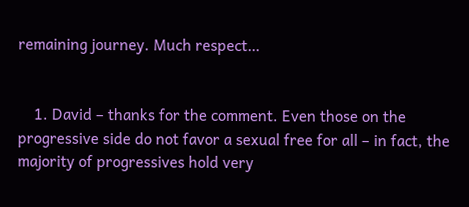remaining journey. Much respect…


    1. David – thanks for the comment. Even those on the progressive side do not favor a sexual free for all – in fact, the majority of progressives hold very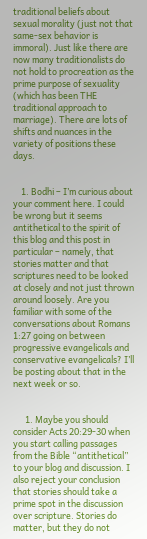traditional beliefs about sexual morality (just not that same-sex behavior is immoral). Just like there are now many traditionalists do not hold to procreation as the prime purpose of sexuality (which has been THE traditional approach to marriage). There are lots of shifts and nuances in the variety of positions these days.


    1. Bodhi – I’m curious about your comment here. I could be wrong but it seems antithetical to the spirit of this blog and this post in particular – namely, that stories matter and that scriptures need to be looked at closely and not just thrown around loosely. Are you familiar with some of the conversations about Romans 1:27 going on between progressive evangelicals and conservative evangelicals? I’ll be posting about that in the next week or so.


      1. Maybe you should consider Acts 20:29-30 when you start calling passages from the Bible “antithetical” to your blog and discussion. I also reject your conclusion that stories should take a prime spot in the discussion over scripture. Stories do matter, but they do not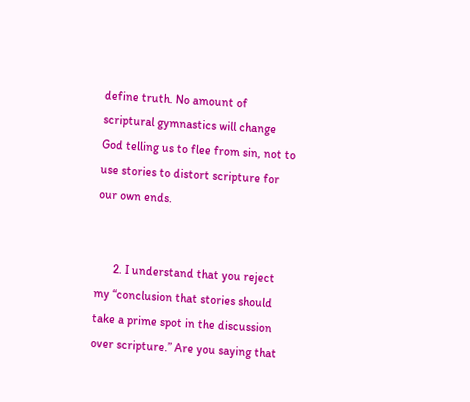define truth. No amount of scriptural gymnastics will change God telling us to flee from sin, not to use stories to distort scripture for our own ends.


      2. I understand that you reject my “conclusion that stories should take a prime spot in the discussion over scripture.” Are you saying that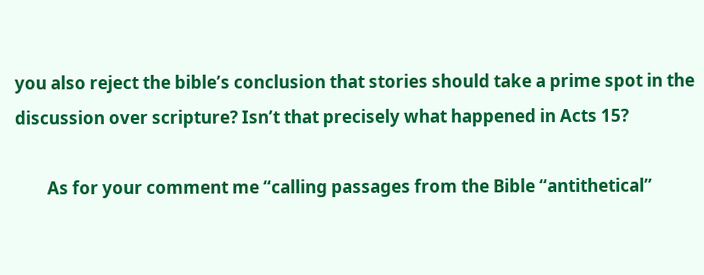you also reject the bible’s conclusion that stories should take a prime spot in the discussion over scripture? Isn’t that precisely what happened in Acts 15?

        As for your comment me “calling passages from the Bible “antithetical”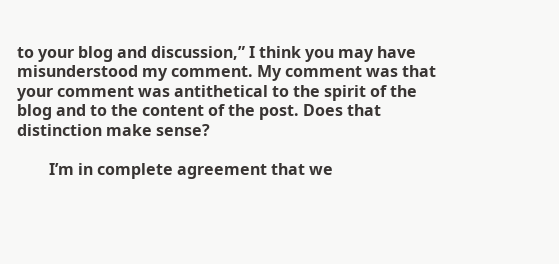to your blog and discussion,” I think you may have misunderstood my comment. My comment was that your comment was antithetical to the spirit of the blog and to the content of the post. Does that distinction make sense?

        I’m in complete agreement that we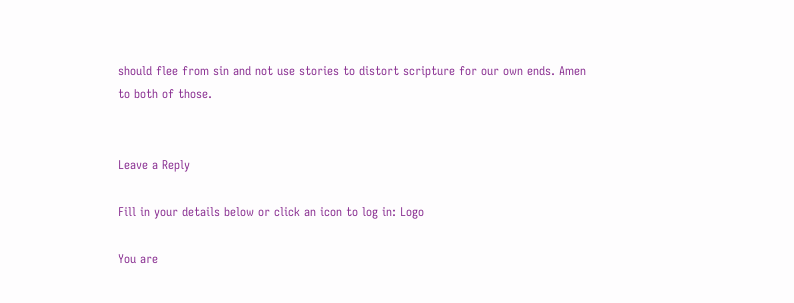should flee from sin and not use stories to distort scripture for our own ends. Amen to both of those.


Leave a Reply

Fill in your details below or click an icon to log in: Logo

You are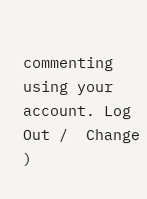commenting using your account. Log Out /  Change )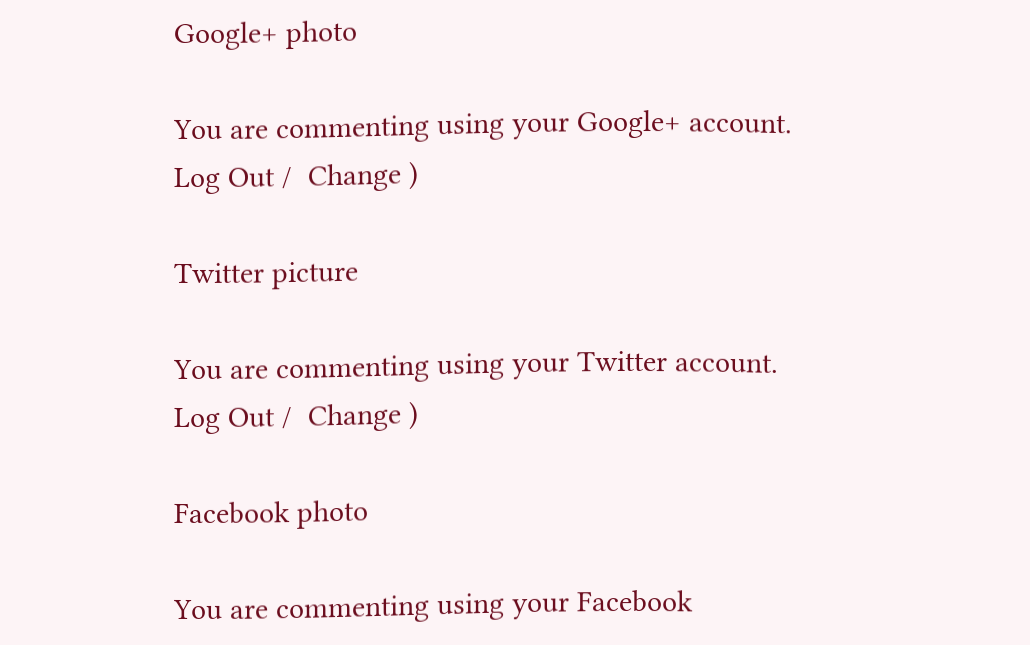Google+ photo

You are commenting using your Google+ account. Log Out /  Change )

Twitter picture

You are commenting using your Twitter account. Log Out /  Change )

Facebook photo

You are commenting using your Facebook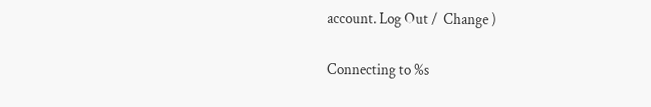account. Log Out /  Change )

Connecting to %s